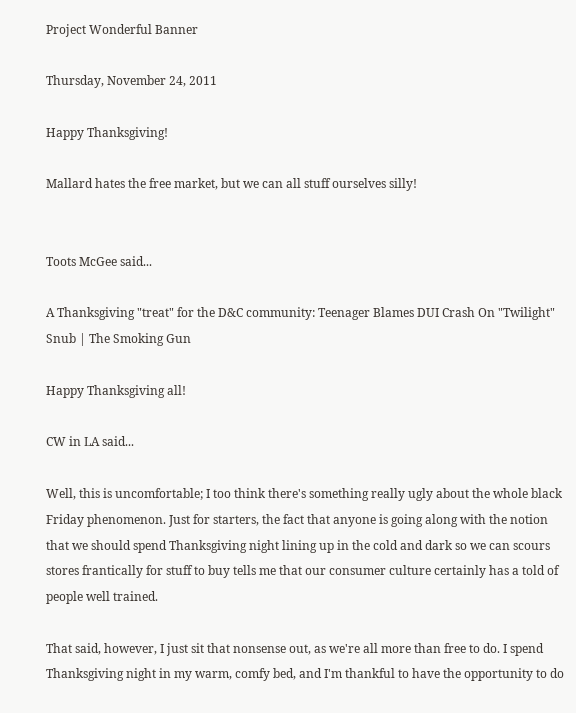Project Wonderful Banner

Thursday, November 24, 2011

Happy Thanksgiving!

Mallard hates the free market, but we can all stuff ourselves silly!


Toots McGee said...

A Thanksgiving "treat" for the D&C community: Teenager Blames DUI Crash On "Twilight" Snub | The Smoking Gun

Happy Thanksgiving all!

CW in LA said...

Well, this is uncomfortable; I too think there's something really ugly about the whole black Friday phenomenon. Just for starters, the fact that anyone is going along with the notion that we should spend Thanksgiving night lining up in the cold and dark so we can scours stores frantically for stuff to buy tells me that our consumer culture certainly has a told of people well trained.

That said, however, I just sit that nonsense out, as we're all more than free to do. I spend Thanksgiving night in my warm, comfy bed, and I'm thankful to have the opportunity to do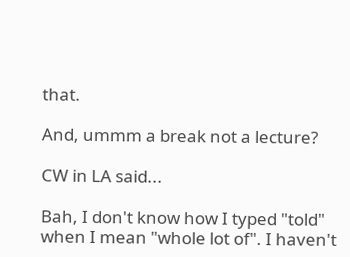that.

And, ummm a break not a lecture?

CW in LA said...

Bah, I don't know how I typed "told" when I mean "whole lot of". I haven't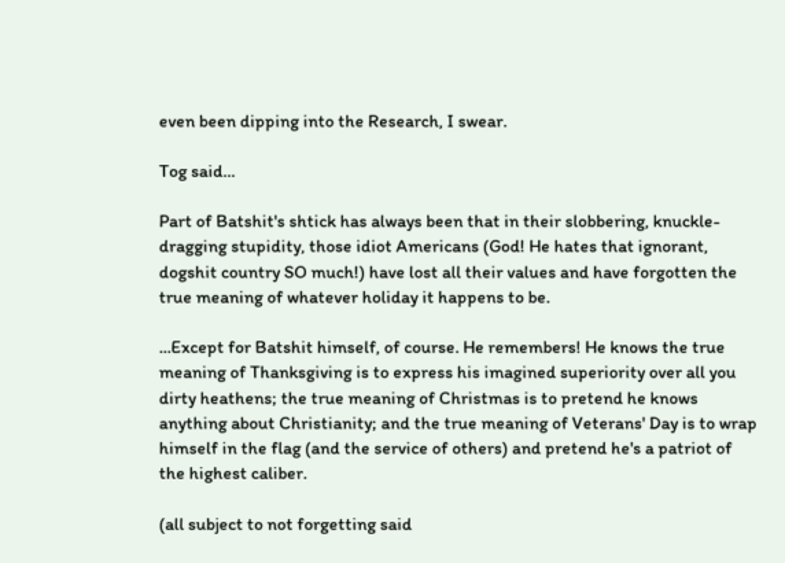even been dipping into the Research, I swear.

Tog said...

Part of Batshit's shtick has always been that in their slobbering, knuckle-dragging stupidity, those idiot Americans (God! He hates that ignorant, dogshit country SO much!) have lost all their values and have forgotten the true meaning of whatever holiday it happens to be.

...Except for Batshit himself, of course. He remembers! He knows the true meaning of Thanksgiving is to express his imagined superiority over all you dirty heathens; the true meaning of Christmas is to pretend he knows anything about Christianity; and the true meaning of Veterans' Day is to wrap himself in the flag (and the service of others) and pretend he's a patriot of the highest caliber.

(all subject to not forgetting said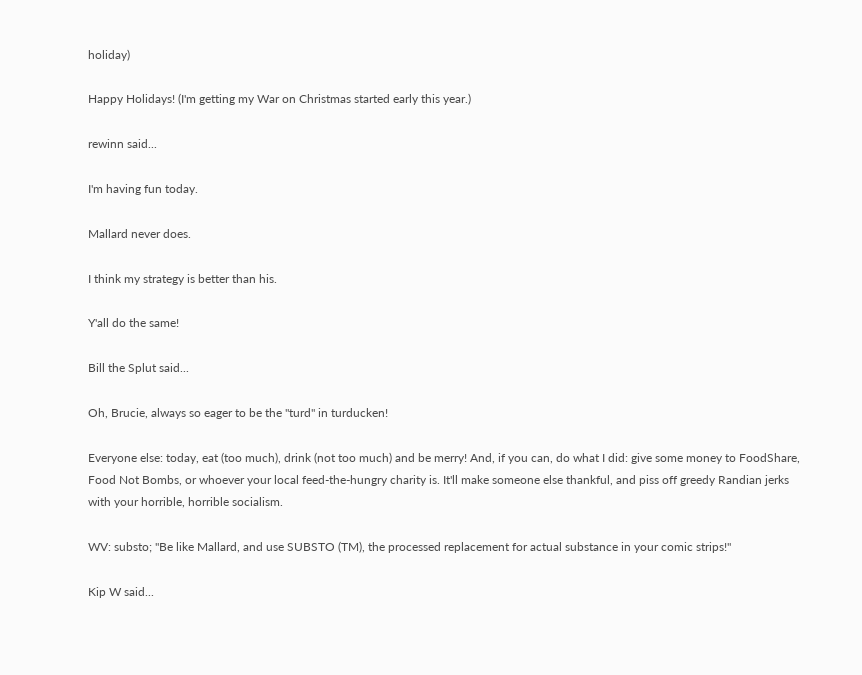holiday)

Happy Holidays! (I'm getting my War on Christmas started early this year.)

rewinn said...

I'm having fun today.

Mallard never does.

I think my strategy is better than his.

Y'all do the same!

Bill the Splut said...

Oh, Brucie, always so eager to be the "turd" in turducken!

Everyone else: today, eat (too much), drink (not too much) and be merry! And, if you can, do what I did: give some money to FoodShare, Food Not Bombs, or whoever your local feed-the-hungry charity is. It'll make someone else thankful, and piss off greedy Randian jerks with your horrible, horrible socialism.

WV: substo; "Be like Mallard, and use SUBSTO (TM), the processed replacement for actual substance in your comic strips!"

Kip W said...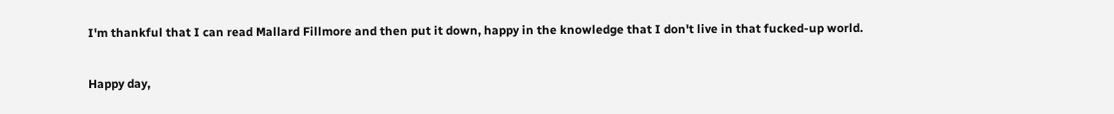I'm thankful that I can read Mallard Fillmore and then put it down, happy in the knowledge that I don't live in that fucked-up world.

Happy day,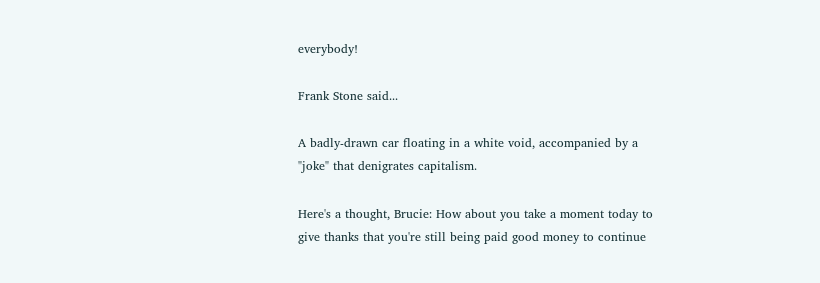everybody!

Frank Stone said...

A badly-drawn car floating in a white void, accompanied by a "joke" that denigrates capitalism.

Here's a thought, Brucie: How about you take a moment today to give thanks that you're still being paid good money to continue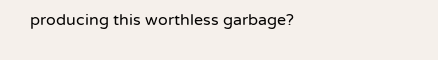producing this worthless garbage?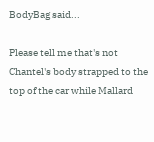BodyBag said...

Please tell me that's not Chantel's body strapped to the top of the car while Mallard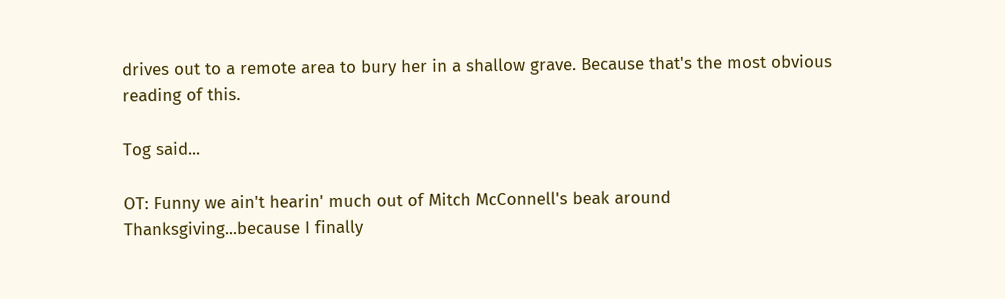drives out to a remote area to bury her in a shallow grave. Because that's the most obvious reading of this.

Tog said...

OT: Funny we ain't hearin' much out of Mitch McConnell's beak around Thanksgiving...because I finally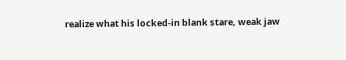realize what his locked-in blank stare, weak jaw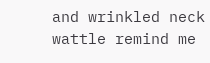and wrinkled neck wattle remind me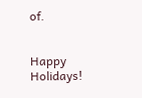of.


Happy Holidays!